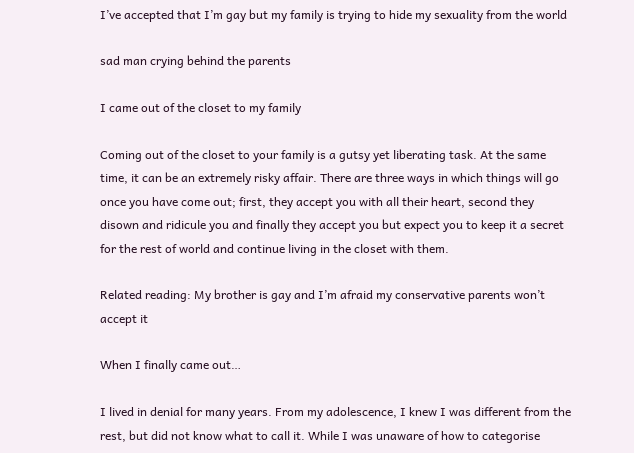I’ve accepted that I’m gay but my family is trying to hide my sexuality from the world

sad man crying behind the parents

I came out of the closet to my family

Coming out of the closet to your family is a gutsy yet liberating task. At the same time, it can be an extremely risky affair. There are three ways in which things will go once you have come out; first, they accept you with all their heart, second they disown and ridicule you and finally they accept you but expect you to keep it a secret for the rest of world and continue living in the closet with them.

Related reading: My brother is gay and I’m afraid my conservative parents won’t accept it

When I finally came out…

I lived in denial for many years. From my adolescence, I knew I was different from the rest, but did not know what to call it. While I was unaware of how to categorise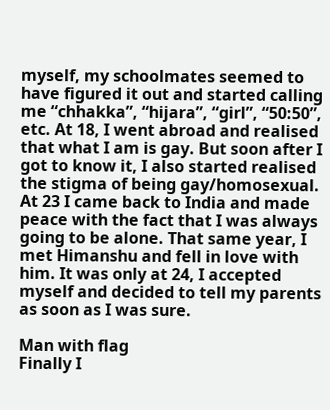myself, my schoolmates seemed to have figured it out and started calling me “chhakka”, “hijara”, “girl”, “50:50”, etc. At 18, I went abroad and realised that what I am is gay. But soon after I got to know it, I also started realised the stigma of being gay/homosexual. At 23 I came back to India and made peace with the fact that I was always going to be alone. That same year, I met Himanshu and fell in love with him. It was only at 24, I accepted myself and decided to tell my parents as soon as I was sure.

Man with flag
Finally I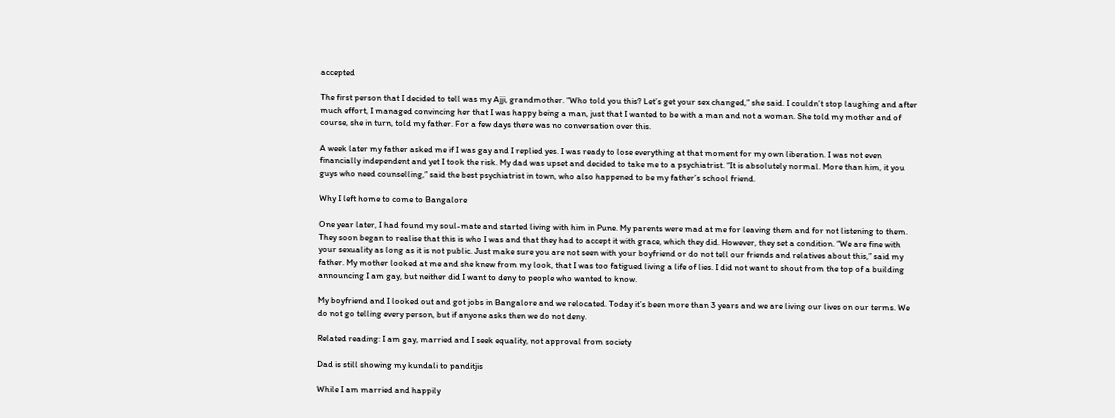accepted

The first person that I decided to tell was my Ajji, grandmother. “Who told you this? Let’s get your sex changed,” she said. I couldn’t stop laughing and after much effort, I managed convincing her that I was happy being a man, just that I wanted to be with a man and not a woman. She told my mother and of course, she in turn, told my father. For a few days there was no conversation over this.

A week later my father asked me if I was gay and I replied yes. I was ready to lose everything at that moment for my own liberation. I was not even financially independent and yet I took the risk. My dad was upset and decided to take me to a psychiatrist. “It is absolutely normal. More than him, it you guys who need counselling,” said the best psychiatrist in town, who also happened to be my father’s school friend.

Why I left home to come to Bangalore

One year later, I had found my soul-mate and started living with him in Pune. My parents were mad at me for leaving them and for not listening to them. They soon began to realise that this is who I was and that they had to accept it with grace, which they did. However, they set a condition. “We are fine with your sexuality as long as it is not public. Just make sure you are not seen with your boyfriend or do not tell our friends and relatives about this,” said my father. My mother looked at me and she knew from my look, that I was too fatigued living a life of lies. I did not want to shout from the top of a building announcing I am gay, but neither did I want to deny to people who wanted to know.

My boyfriend and I looked out and got jobs in Bangalore and we relocated. Today it’s been more than 3 years and we are living our lives on our terms. We do not go telling every person, but if anyone asks then we do not deny.

Related reading: I am gay, married and I seek equality, not approval from society

Dad is still showing my kundali to panditjis

While I am married and happily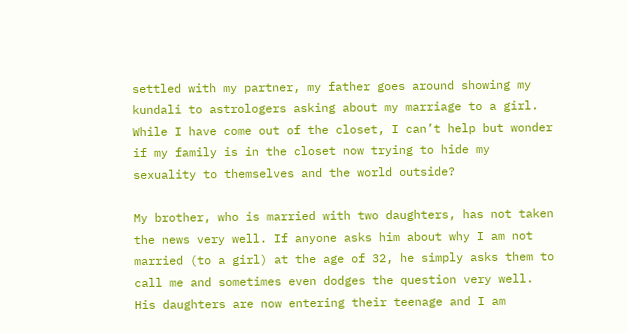settled with my partner, my father goes around showing my kundali to astrologers asking about my marriage to a girl. While I have come out of the closet, I can’t help but wonder if my family is in the closet now trying to hide my sexuality to themselves and the world outside?

My brother, who is married with two daughters, has not taken the news very well. If anyone asks him about why I am not married (to a girl) at the age of 32, he simply asks them to call me and sometimes even dodges the question very well. His daughters are now entering their teenage and I am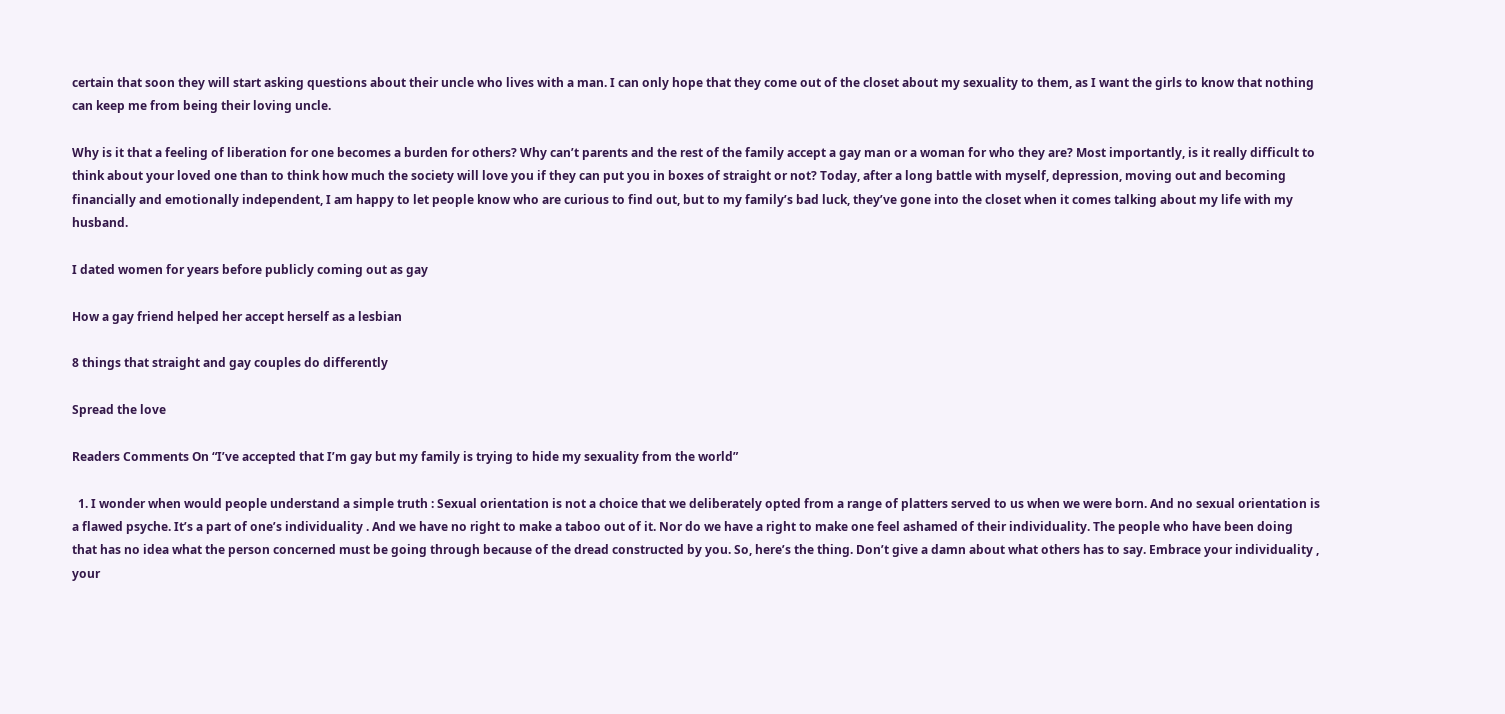certain that soon they will start asking questions about their uncle who lives with a man. I can only hope that they come out of the closet about my sexuality to them, as I want the girls to know that nothing can keep me from being their loving uncle.

Why is it that a feeling of liberation for one becomes a burden for others? Why can’t parents and the rest of the family accept a gay man or a woman for who they are? Most importantly, is it really difficult to think about your loved one than to think how much the society will love you if they can put you in boxes of straight or not? Today, after a long battle with myself, depression, moving out and becoming financially and emotionally independent, I am happy to let people know who are curious to find out, but to my family’s bad luck, they’ve gone into the closet when it comes talking about my life with my husband.

I dated women for years before publicly coming out as gay

How a gay friend helped her accept herself as a lesbian

8 things that straight and gay couples do differently

Spread the love

Readers Comments On “I’ve accepted that I’m gay but my family is trying to hide my sexuality from the world”

  1. I wonder when would people understand a simple truth : Sexual orientation is not a choice that we deliberately opted from a range of platters served to us when we were born. And no sexual orientation is a flawed psyche. It’s a part of one’s individuality . And we have no right to make a taboo out of it. Nor do we have a right to make one feel ashamed of their individuality. The people who have been doing that has no idea what the person concerned must be going through because of the dread constructed by you. So, here’s the thing. Don’t give a damn about what others has to say. Embrace your individuality , your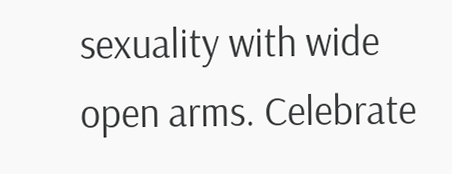sexuality with wide open arms. Celebrate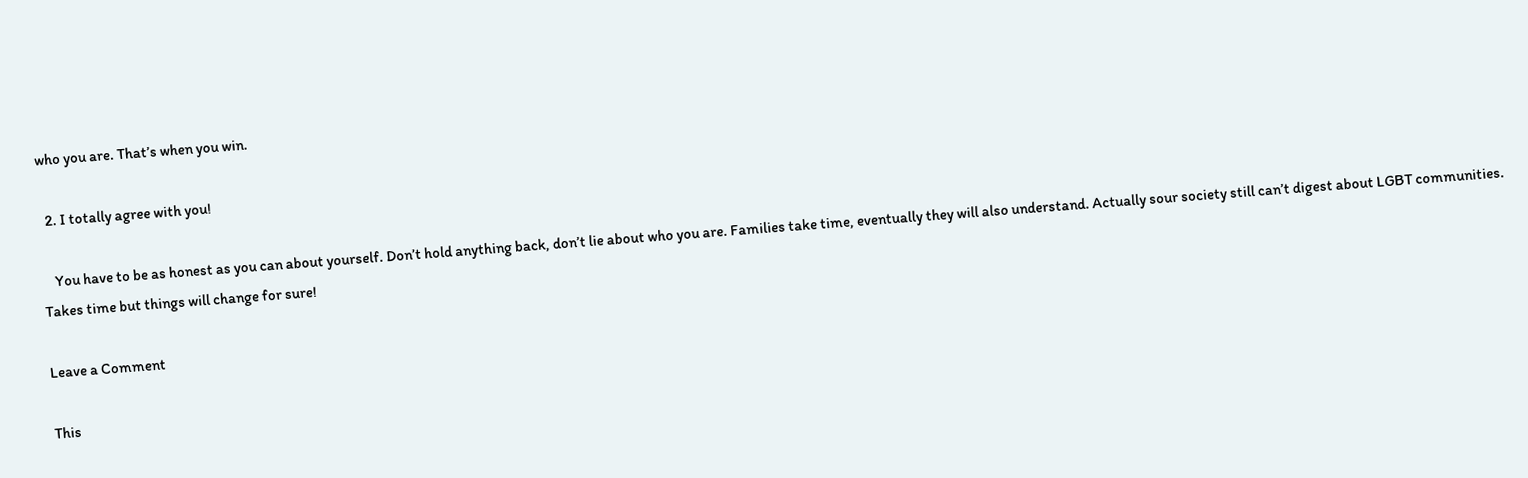who you are. That’s when you win.

  2. I totally agree with you!

    You have to be as honest as you can about yourself. Don’t hold anything back, don’t lie about who you are. Families take time, eventually they will also understand. Actually sour society still can’t digest about LGBT communities. Takes time but things will change for sure!

Leave a Comment

This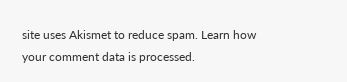site uses Akismet to reduce spam. Learn how your comment data is processed.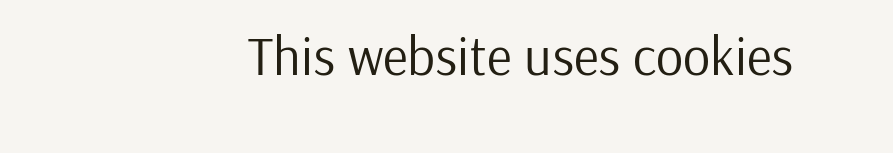This website uses cookies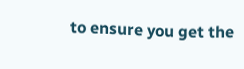to ensure you get the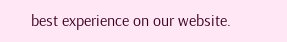best experience on our website.